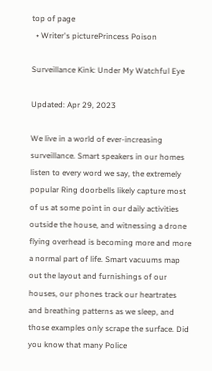top of page
  • Writer's picturePrincess Poison

Surveillance Kink: Under My Watchful Eye

Updated: Apr 29, 2023

We live in a world of ever-increasing surveillance. Smart speakers in our homes listen to every word we say, the extremely popular Ring doorbells likely capture most of us at some point in our daily activities outside the house, and witnessing a drone flying overhead is becoming more and more a normal part of life. Smart vacuums map out the layout and furnishings of our houses, our phones track our heartrates and breathing patterns as we sleep, and those examples only scrape the surface. Did you know that many Police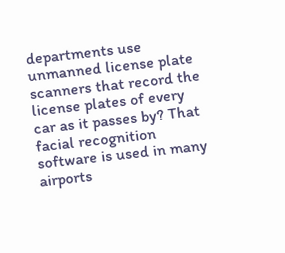departments use unmanned license plate scanners that record the license plates of every car as it passes by? That facial recognition software is used in many airports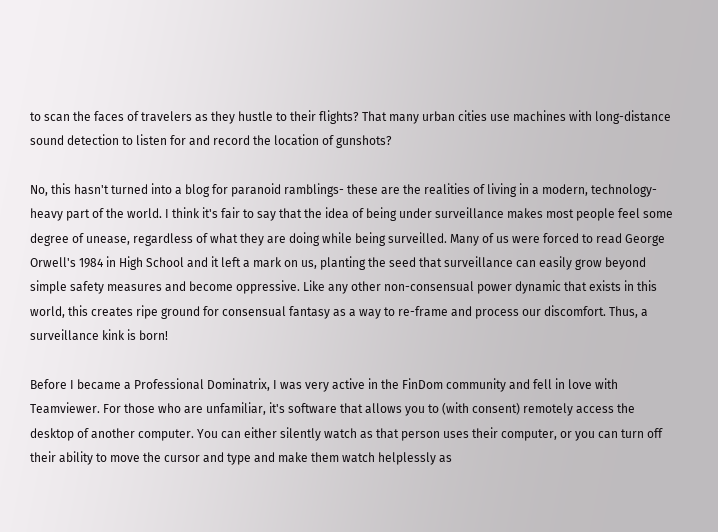to scan the faces of travelers as they hustle to their flights? That many urban cities use machines with long-distance sound detection to listen for and record the location of gunshots?

No, this hasn't turned into a blog for paranoid ramblings- these are the realities of living in a modern, technology-heavy part of the world. I think it's fair to say that the idea of being under surveillance makes most people feel some degree of unease, regardless of what they are doing while being surveilled. Many of us were forced to read George Orwell's 1984 in High School and it left a mark on us, planting the seed that surveillance can easily grow beyond simple safety measures and become oppressive. Like any other non-consensual power dynamic that exists in this world, this creates ripe ground for consensual fantasy as a way to re-frame and process our discomfort. Thus, a surveillance kink is born!

Before I became a Professional Dominatrix, I was very active in the FinDom community and fell in love with Teamviewer. For those who are unfamiliar, it's software that allows you to (with consent) remotely access the desktop of another computer. You can either silently watch as that person uses their computer, or you can turn off their ability to move the cursor and type and make them watch helplessly as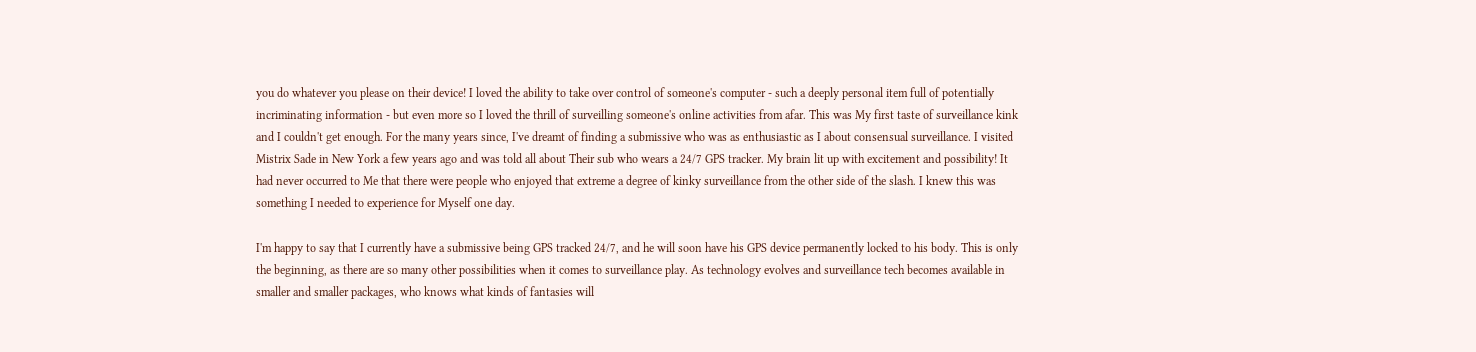you do whatever you please on their device! I loved the ability to take over control of someone's computer - such a deeply personal item full of potentially incriminating information - but even more so I loved the thrill of surveilling someone's online activities from afar. This was My first taste of surveillance kink and I couldn't get enough. For the many years since, I've dreamt of finding a submissive who was as enthusiastic as I about consensual surveillance. I visited Mistrix Sade in New York a few years ago and was told all about Their sub who wears a 24/7 GPS tracker. My brain lit up with excitement and possibility! It had never occurred to Me that there were people who enjoyed that extreme a degree of kinky surveillance from the other side of the slash. I knew this was something I needed to experience for Myself one day.

I'm happy to say that I currently have a submissive being GPS tracked 24/7, and he will soon have his GPS device permanently locked to his body. This is only the beginning, as there are so many other possibilities when it comes to surveillance play. As technology evolves and surveillance tech becomes available in smaller and smaller packages, who knows what kinds of fantasies will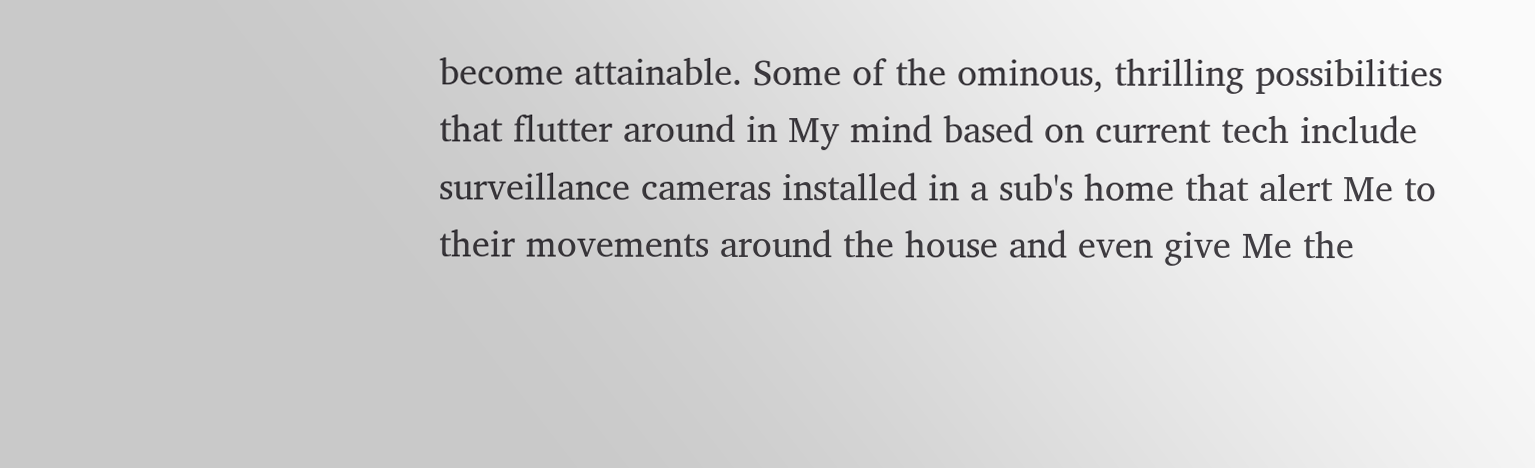become attainable. Some of the ominous, thrilling possibilities that flutter around in My mind based on current tech include surveillance cameras installed in a sub's home that alert Me to their movements around the house and even give Me the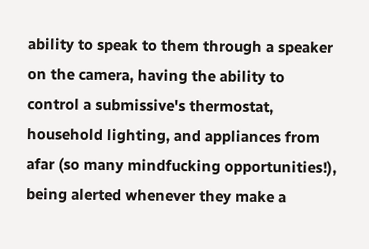ability to speak to them through a speaker on the camera, having the ability to control a submissive's thermostat, household lighting, and appliances from afar (so many mindfucking opportunities!), being alerted whenever they make a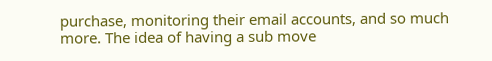purchase, monitoring their email accounts, and so much more. The idea of having a sub move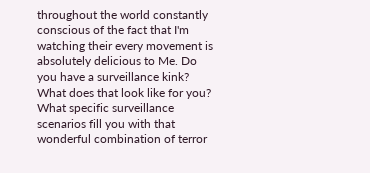throughout the world constantly conscious of the fact that I'm watching their every movement is absolutely delicious to Me. Do you have a surveillance kink? What does that look like for you? What specific surveillance scenarios fill you with that wonderful combination of terror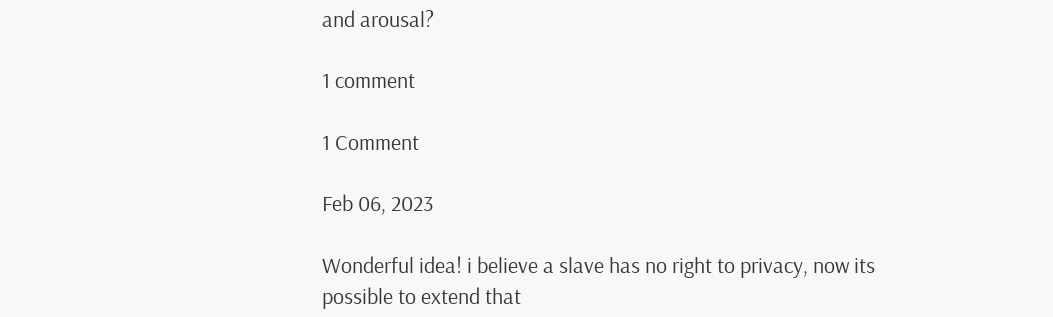and arousal?

1 comment

1 Comment

Feb 06, 2023

Wonderful idea! i believe a slave has no right to privacy, now its possible to extend that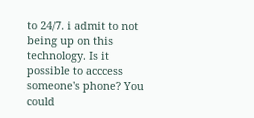to 24/7. i admit to not being up on this technology. Is it possible to acccess someone's phone? You could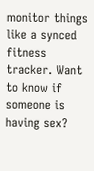monitor things like a synced fitness tracker. Want to know if someone is having sex?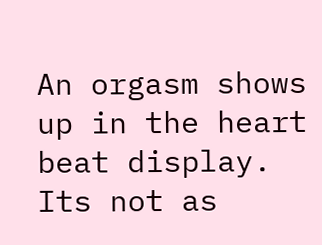An orgasm shows up in the heart beat display. Its not as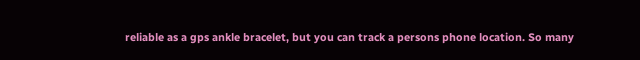reliable as a gps ankle bracelet, but you can track a persons phone location. So many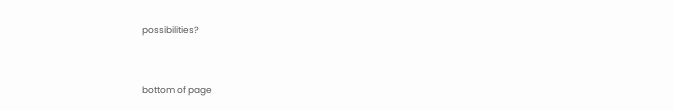possibilities?


bottom of page